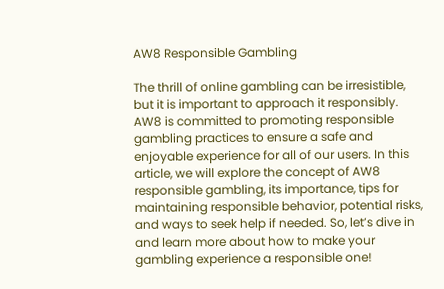AW8 Responsible Gambling

The thrill of online gambling can be irresistible, but it is important to approach it responsibly. AW8 is committed to promoting responsible gambling practices to ensure a safe and enjoyable experience for all of our users. In this article, we will explore the concept of AW8 responsible gambling, its importance, tips for maintaining responsible behavior, potential risks, and ways to seek help if needed. So, let’s dive in and learn more about how to make your gambling experience a responsible one!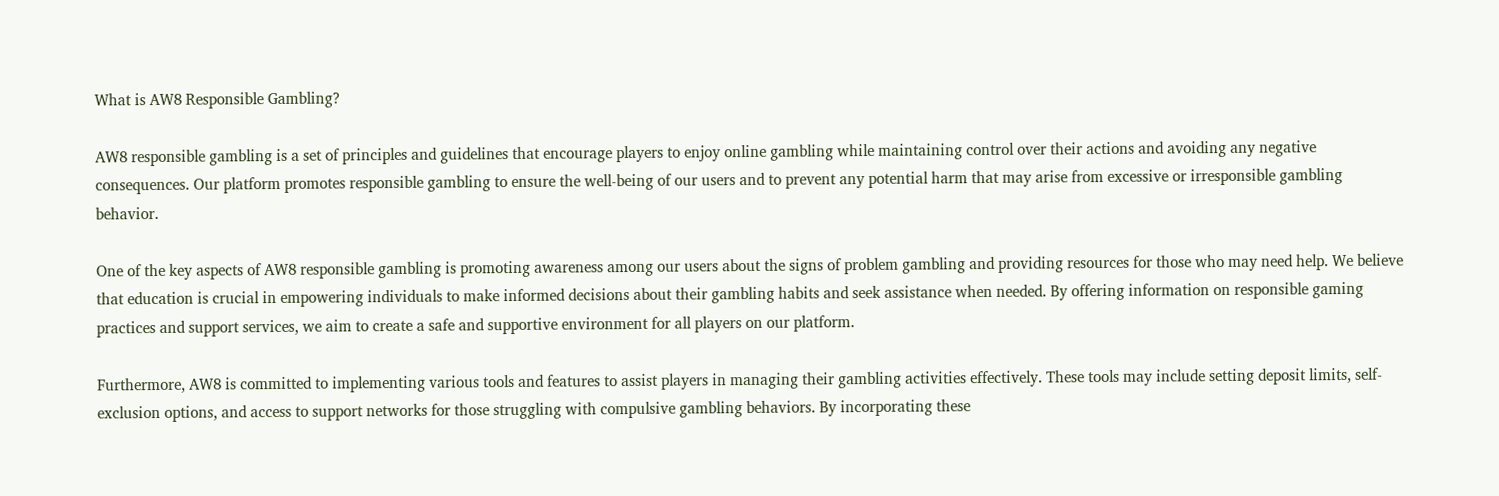What is AW8 Responsible Gambling?

AW8 responsible gambling is a set of principles and guidelines that encourage players to enjoy online gambling while maintaining control over their actions and avoiding any negative consequences. Our platform promotes responsible gambling to ensure the well-being of our users and to prevent any potential harm that may arise from excessive or irresponsible gambling behavior.

One of the key aspects of AW8 responsible gambling is promoting awareness among our users about the signs of problem gambling and providing resources for those who may need help. We believe that education is crucial in empowering individuals to make informed decisions about their gambling habits and seek assistance when needed. By offering information on responsible gaming practices and support services, we aim to create a safe and supportive environment for all players on our platform.

Furthermore, AW8 is committed to implementing various tools and features to assist players in managing their gambling activities effectively. These tools may include setting deposit limits, self-exclusion options, and access to support networks for those struggling with compulsive gambling behaviors. By incorporating these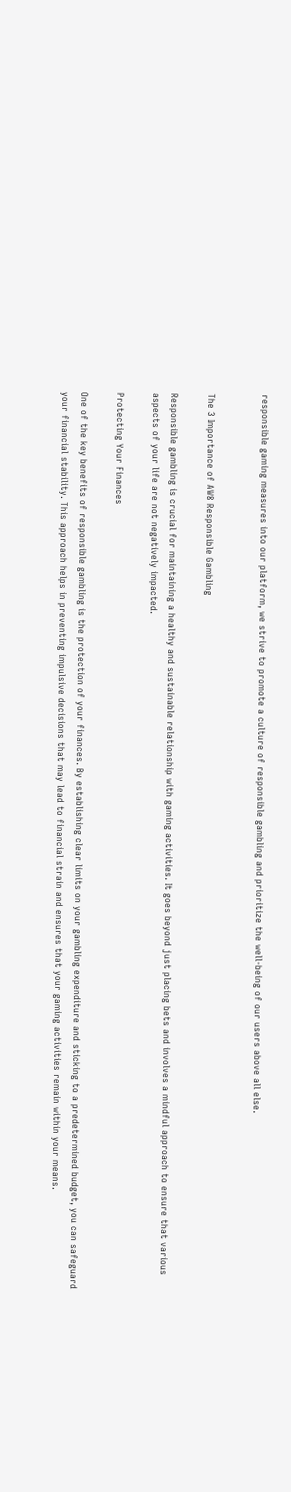responsible gaming measures into our platform, we strive to promote a culture of responsible gambling and prioritize the well-being of our users above all else.


The 3 Importance of AW8 Responsible Gambling

Responsible gambling is crucial for maintaining a healthy and sustainable relationship with gaming activities. It goes beyond just placing bets and involves a mindful approach to ensure that various aspects of your life are not negatively impacted.

Protecting Your Finances

One of the key benefits of responsible gambling is the protection of your finances. By establishing clear limits on your gambling expenditure and sticking to a predetermined budget, you can safeguard your financial stability. This approach helps in preventing impulsive decisions that may lead to financial strain and ensures that your gaming activities remain within your means.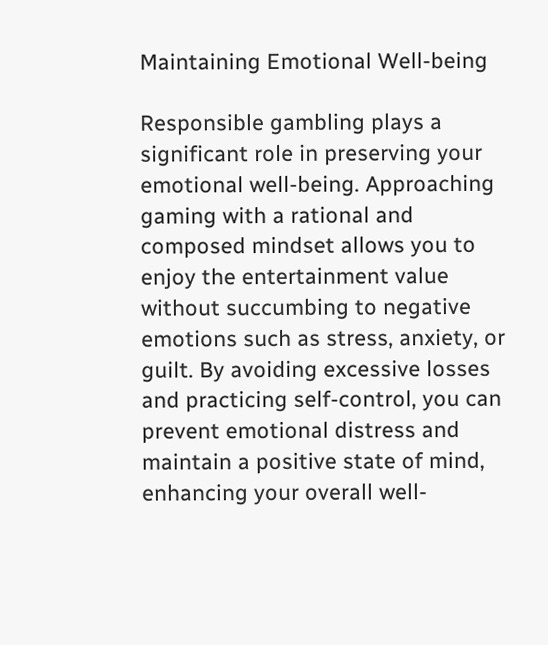Maintaining Emotional Well-being

Responsible gambling plays a significant role in preserving your emotional well-being. Approaching gaming with a rational and composed mindset allows you to enjoy the entertainment value without succumbing to negative emotions such as stress, anxiety, or guilt. By avoiding excessive losses and practicing self-control, you can prevent emotional distress and maintain a positive state of mind, enhancing your overall well-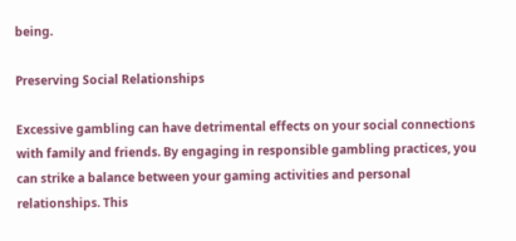being.

Preserving Social Relationships

Excessive gambling can have detrimental effects on your social connections with family and friends. By engaging in responsible gambling practices, you can strike a balance between your gaming activities and personal relationships. This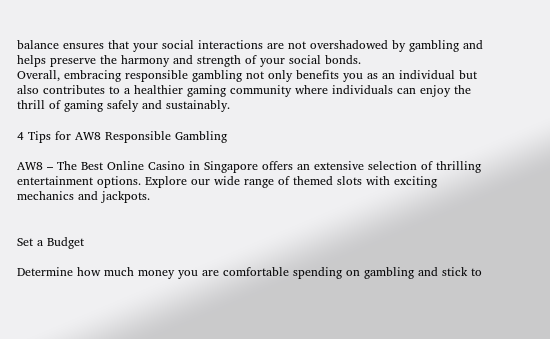balance ensures that your social interactions are not overshadowed by gambling and helps preserve the harmony and strength of your social bonds.
Overall, embracing responsible gambling not only benefits you as an individual but also contributes to a healthier gaming community where individuals can enjoy the thrill of gaming safely and sustainably.

4 Tips for AW8 Responsible Gambling

AW8 – The Best Online Casino in Singapore offers an extensive selection of thrilling entertainment options. Explore our wide range of themed slots with exciting mechanics and jackpots.


Set a Budget

Determine how much money you are comfortable spending on gambling and stick to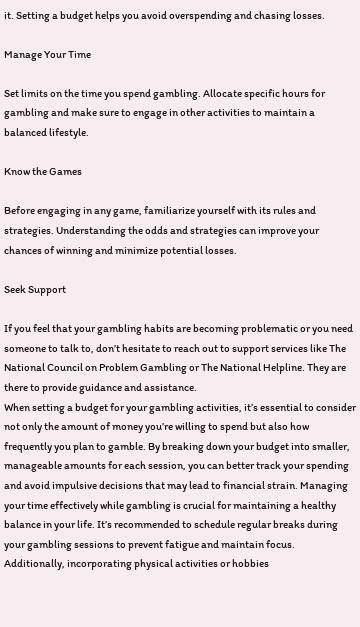it. Setting a budget helps you avoid overspending and chasing losses.

Manage Your Time

Set limits on the time you spend gambling. Allocate specific hours for gambling and make sure to engage in other activities to maintain a balanced lifestyle.

Know the Games

Before engaging in any game, familiarize yourself with its rules and strategies. Understanding the odds and strategies can improve your chances of winning and minimize potential losses.

Seek Support

If you feel that your gambling habits are becoming problematic or you need someone to talk to, don’t hesitate to reach out to support services like The National Council on Problem Gambling or The National Helpline. They are there to provide guidance and assistance.
When setting a budget for your gambling activities, it’s essential to consider not only the amount of money you’re willing to spend but also how frequently you plan to gamble. By breaking down your budget into smaller, manageable amounts for each session, you can better track your spending and avoid impulsive decisions that may lead to financial strain. Managing your time effectively while gambling is crucial for maintaining a healthy balance in your life. It’s recommended to schedule regular breaks during your gambling sessions to prevent fatigue and maintain focus. Additionally, incorporating physical activities or hobbies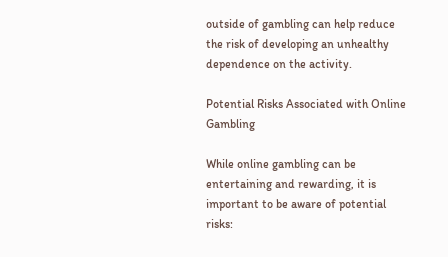outside of gambling can help reduce the risk of developing an unhealthy dependence on the activity.

Potential Risks Associated with Online Gambling

While online gambling can be entertaining and rewarding, it is important to be aware of potential risks: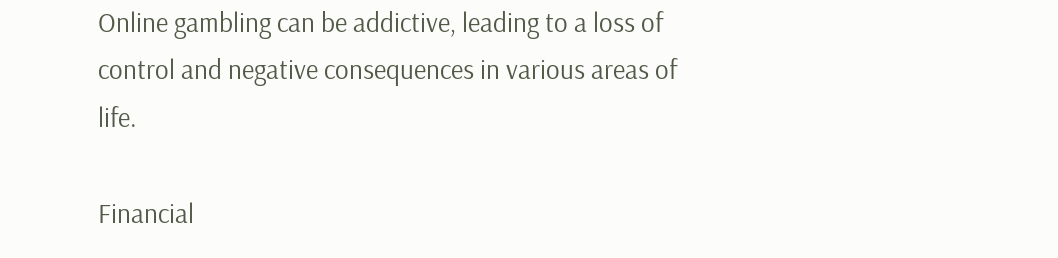Online gambling can be addictive, leading to a loss of control and negative consequences in various areas of life.

Financial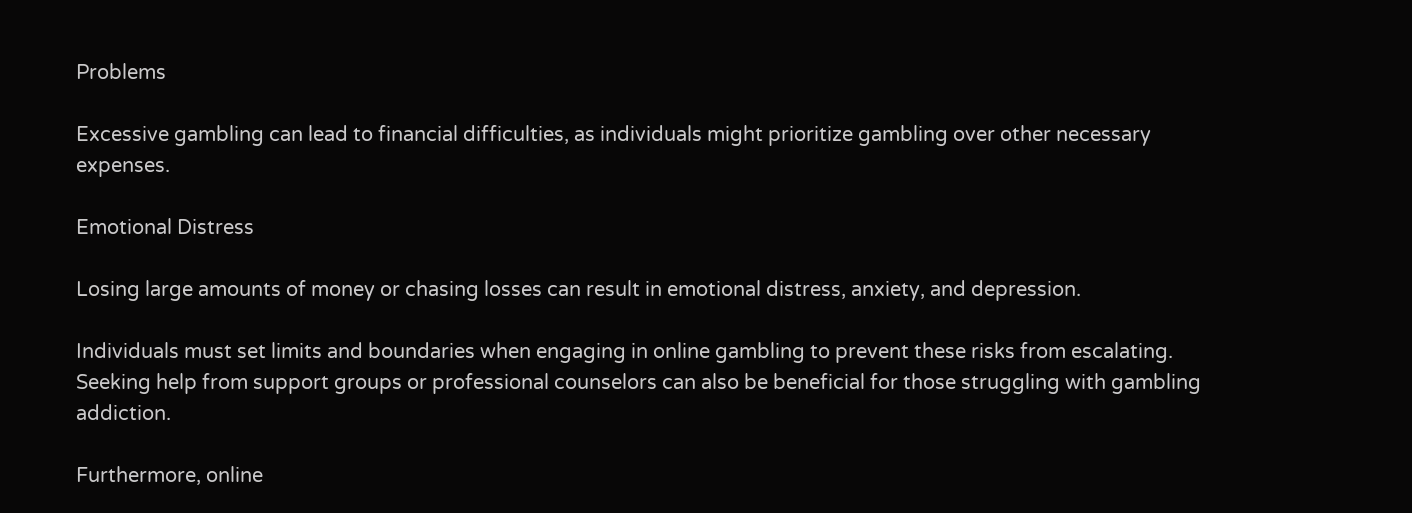Problems

Excessive gambling can lead to financial difficulties, as individuals might prioritize gambling over other necessary expenses.

Emotional Distress

Losing large amounts of money or chasing losses can result in emotional distress, anxiety, and depression.

Individuals must set limits and boundaries when engaging in online gambling to prevent these risks from escalating. Seeking help from support groups or professional counselors can also be beneficial for those struggling with gambling addiction.

Furthermore, online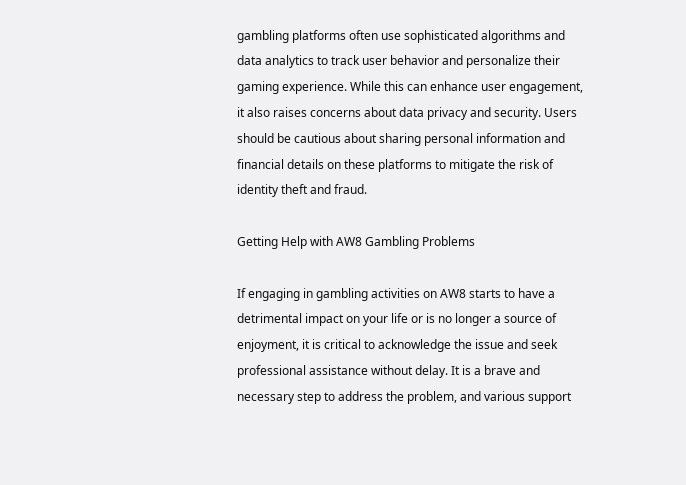gambling platforms often use sophisticated algorithms and data analytics to track user behavior and personalize their gaming experience. While this can enhance user engagement, it also raises concerns about data privacy and security. Users should be cautious about sharing personal information and financial details on these platforms to mitigate the risk of identity theft and fraud.

Getting Help with AW8 Gambling Problems

If engaging in gambling activities on AW8 starts to have a detrimental impact on your life or is no longer a source of enjoyment, it is critical to acknowledge the issue and seek professional assistance without delay. It is a brave and necessary step to address the problem, and various support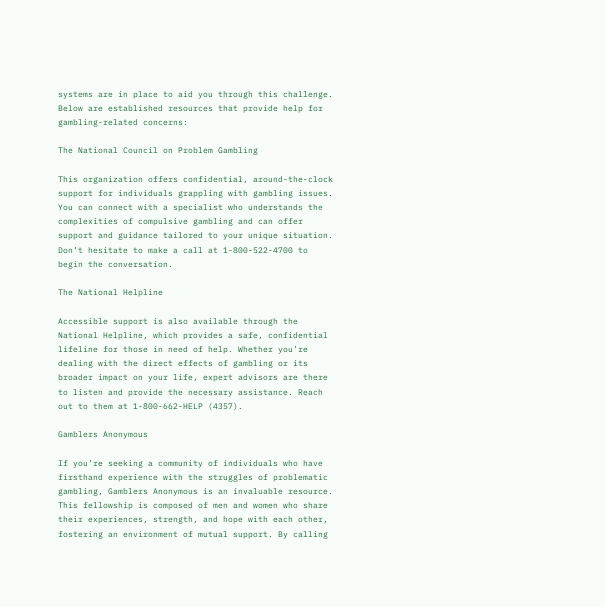systems are in place to aid you through this challenge. Below are established resources that provide help for gambling-related concerns:

The National Council on Problem Gambling

This organization offers confidential, around-the-clock support for individuals grappling with gambling issues. You can connect with a specialist who understands the complexities of compulsive gambling and can offer support and guidance tailored to your unique situation. Don’t hesitate to make a call at 1-800-522-4700 to begin the conversation.

The National Helpline

Accessible support is also available through the National Helpline, which provides a safe, confidential lifeline for those in need of help. Whether you’re dealing with the direct effects of gambling or its broader impact on your life, expert advisors are there to listen and provide the necessary assistance. Reach out to them at 1-800-662-HELP (4357).

Gamblers Anonymous

If you’re seeking a community of individuals who have firsthand experience with the struggles of problematic gambling, Gamblers Anonymous is an invaluable resource. This fellowship is composed of men and women who share their experiences, strength, and hope with each other, fostering an environment of mutual support. By calling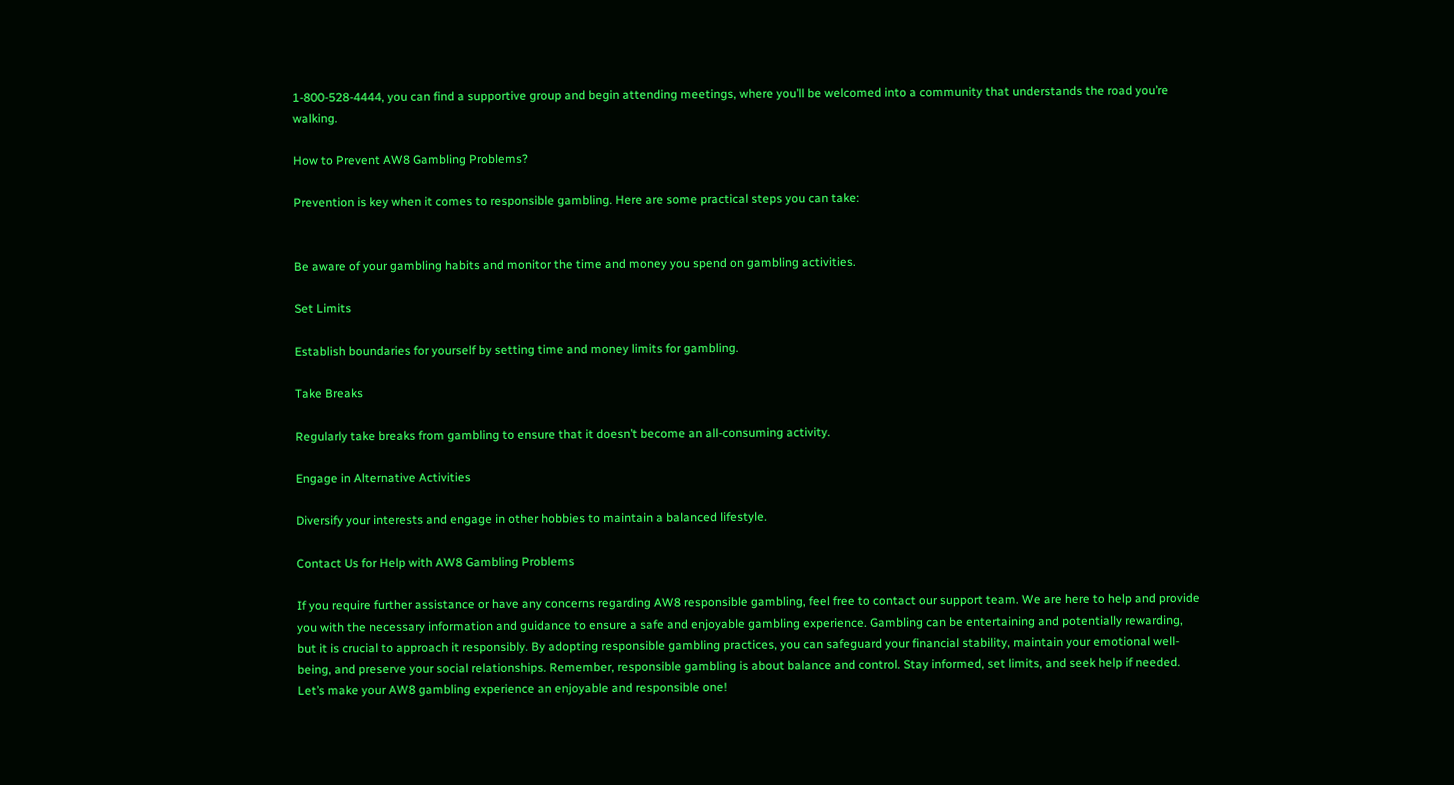1-800-528-4444, you can find a supportive group and begin attending meetings, where you’ll be welcomed into a community that understands the road you’re walking.

How to Prevent AW8 Gambling Problems?

Prevention is key when it comes to responsible gambling. Here are some practical steps you can take:


Be aware of your gambling habits and monitor the time and money you spend on gambling activities.

Set Limits

Establish boundaries for yourself by setting time and money limits for gambling.

Take Breaks

Regularly take breaks from gambling to ensure that it doesn’t become an all-consuming activity.

Engage in Alternative Activities

Diversify your interests and engage in other hobbies to maintain a balanced lifestyle.

Contact Us for Help with AW8 Gambling Problems

If you require further assistance or have any concerns regarding AW8 responsible gambling, feel free to contact our support team. We are here to help and provide you with the necessary information and guidance to ensure a safe and enjoyable gambling experience. Gambling can be entertaining and potentially rewarding, but it is crucial to approach it responsibly. By adopting responsible gambling practices, you can safeguard your financial stability, maintain your emotional well-being, and preserve your social relationships. Remember, responsible gambling is about balance and control. Stay informed, set limits, and seek help if needed. Let’s make your AW8 gambling experience an enjoyable and responsible one!